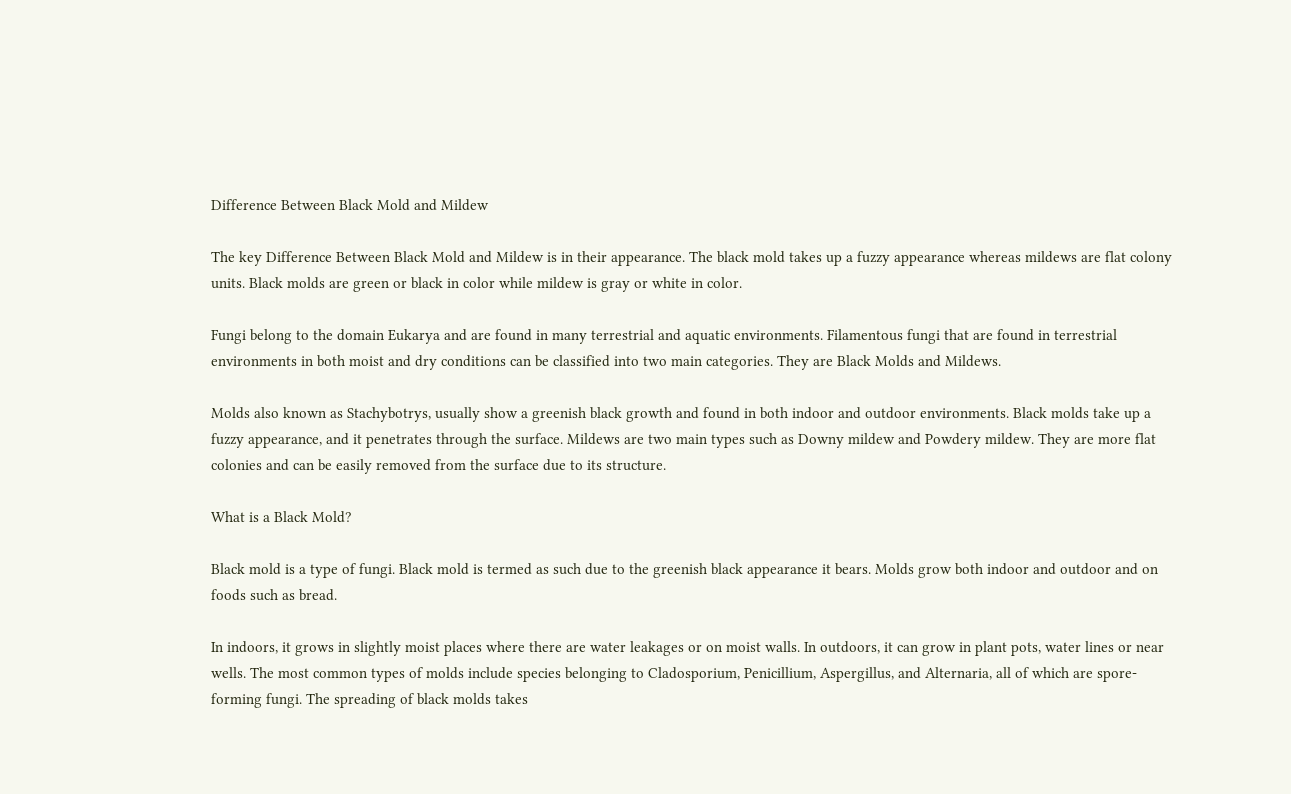Difference Between Black Mold and Mildew

The key Difference Between Black Mold and Mildew is in their appearance. The black mold takes up a fuzzy appearance whereas mildews are flat colony units. Black molds are green or black in color while mildew is gray or white in color.

Fungi belong to the domain Eukarya and are found in many terrestrial and aquatic environments. Filamentous fungi that are found in terrestrial environments in both moist and dry conditions can be classified into two main categories. They are Black Molds and Mildews.

Molds also known as Stachybotrys, usually show a greenish black growth and found in both indoor and outdoor environments. Black molds take up a fuzzy appearance, and it penetrates through the surface. Mildews are two main types such as Downy mildew and Powdery mildew. They are more flat colonies and can be easily removed from the surface due to its structure.

What is a Black Mold?

Black mold is a type of fungi. Black mold is termed as such due to the greenish black appearance it bears. Molds grow both indoor and outdoor and on foods such as bread.

In indoors, it grows in slightly moist places where there are water leakages or on moist walls. In outdoors, it can grow in plant pots, water lines or near wells. The most common types of molds include species belonging to Cladosporium, Penicillium, Aspergillus, and Alternaria, all of which are spore-forming fungi. The spreading of black molds takes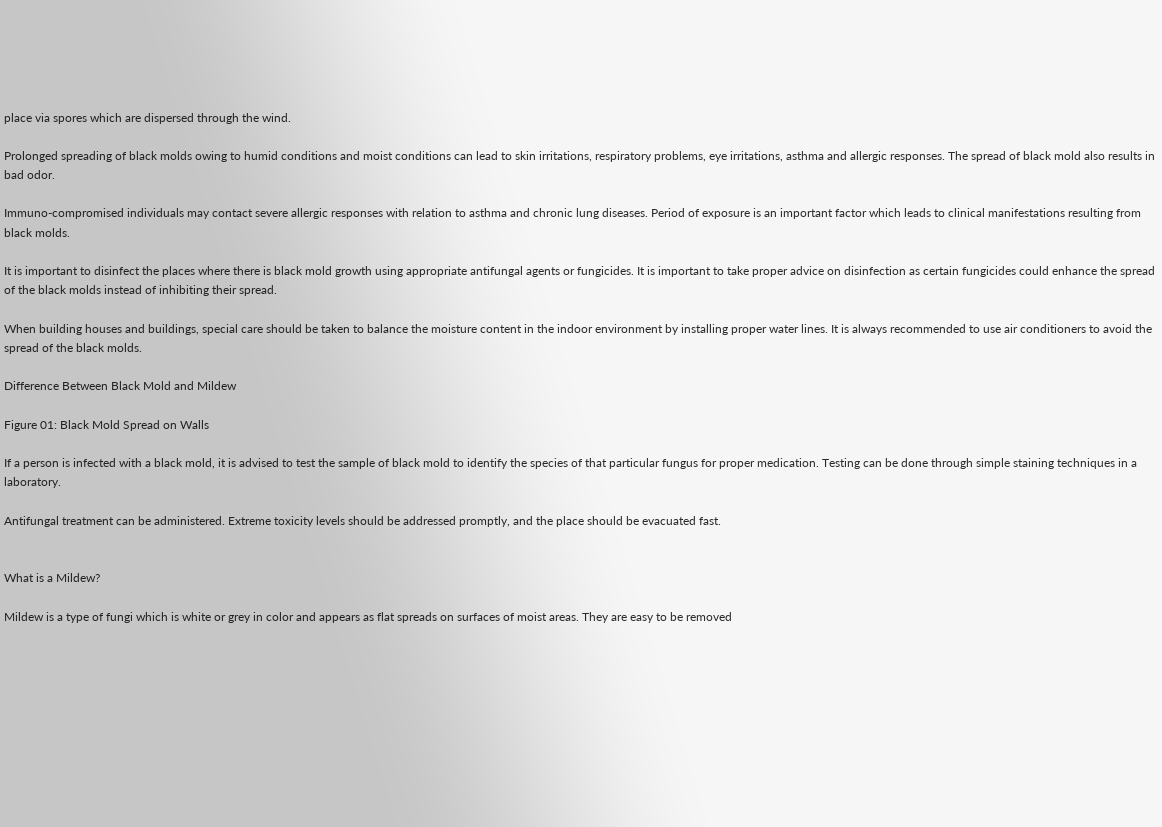place via spores which are dispersed through the wind.

Prolonged spreading of black molds owing to humid conditions and moist conditions can lead to skin irritations, respiratory problems, eye irritations, asthma and allergic responses. The spread of black mold also results in bad odor.

Immuno-compromised individuals may contact severe allergic responses with relation to asthma and chronic lung diseases. Period of exposure is an important factor which leads to clinical manifestations resulting from black molds.

It is important to disinfect the places where there is black mold growth using appropriate antifungal agents or fungicides. It is important to take proper advice on disinfection as certain fungicides could enhance the spread of the black molds instead of inhibiting their spread.

When building houses and buildings, special care should be taken to balance the moisture content in the indoor environment by installing proper water lines. It is always recommended to use air conditioners to avoid the spread of the black molds.

Difference Between Black Mold and Mildew

Figure 01: Black Mold Spread on Walls

If a person is infected with a black mold, it is advised to test the sample of black mold to identify the species of that particular fungus for proper medication. Testing can be done through simple staining techniques in a laboratory.

Antifungal treatment can be administered. Extreme toxicity levels should be addressed promptly, and the place should be evacuated fast.


What is a Mildew?

Mildew is a type of fungi which is white or grey in color and appears as flat spreads on surfaces of moist areas. They are easy to be removed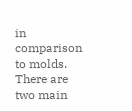in comparison to molds. There are two main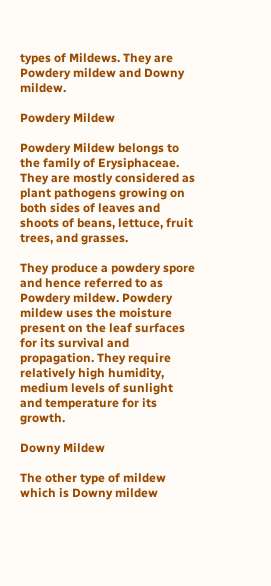types of Mildews. They are Powdery mildew and Downy mildew.

Powdery Mildew

Powdery Mildew belongs to the family of Erysiphaceae. They are mostly considered as plant pathogens growing on both sides of leaves and shoots of beans, lettuce, fruit trees, and grasses.

They produce a powdery spore and hence referred to as Powdery mildew. Powdery mildew uses the moisture present on the leaf surfaces for its survival and propagation. They require relatively high humidity, medium levels of sunlight and temperature for its growth.

Downy Mildew

The other type of mildew which is Downy mildew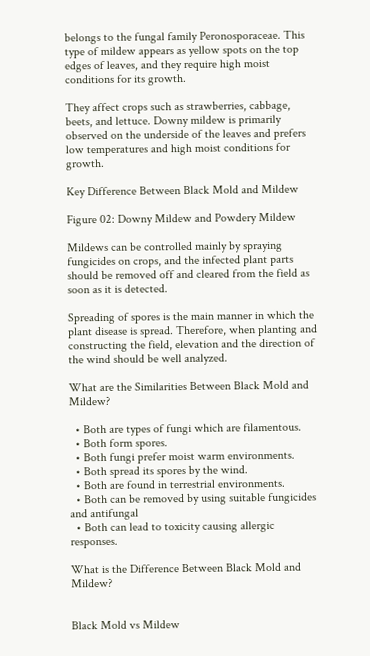belongs to the fungal family Peronosporaceae. This type of mildew appears as yellow spots on the top edges of leaves, and they require high moist conditions for its growth.

They affect crops such as strawberries, cabbage, beets, and lettuce. Downy mildew is primarily observed on the underside of the leaves and prefers low temperatures and high moist conditions for growth.

Key Difference Between Black Mold and Mildew

Figure 02: Downy Mildew and Powdery Mildew

Mildews can be controlled mainly by spraying fungicides on crops, and the infected plant parts should be removed off and cleared from the field as soon as it is detected.

Spreading of spores is the main manner in which the plant disease is spread. Therefore, when planting and constructing the field, elevation and the direction of the wind should be well analyzed.

What are the Similarities Between Black Mold and Mildew?

  • Both are types of fungi which are filamentous.
  • Both form spores.
  • Both fungi prefer moist warm environments.
  • Both spread its spores by the wind.
  • Both are found in terrestrial environments.
  • Both can be removed by using suitable fungicides and antifungal
  • Both can lead to toxicity causing allergic responses.

What is the Difference Between Black Mold and Mildew?


Black Mold vs Mildew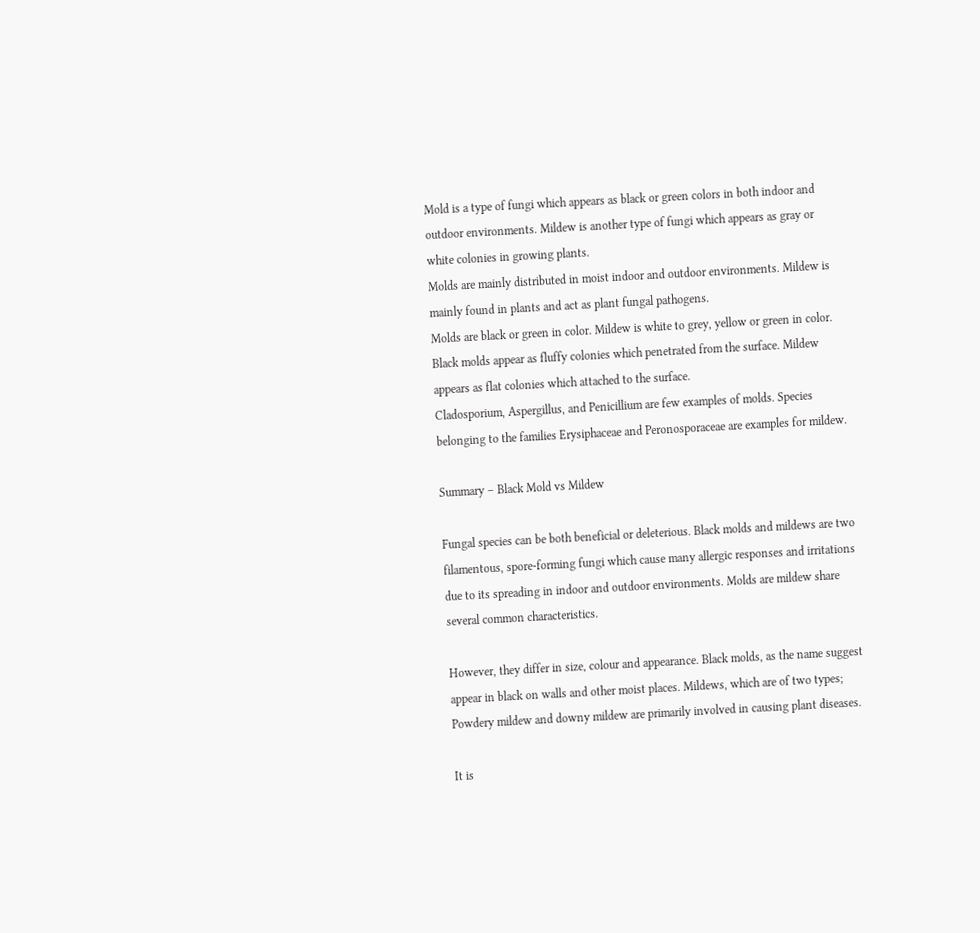Mold is a type of fungi which appears as black or green colors in both indoor and outdoor environments. Mildew is another type of fungi which appears as gray or white colonies in growing plants.
Molds are mainly distributed in moist indoor and outdoor environments. Mildew is mainly found in plants and act as plant fungal pathogens.
Molds are black or green in color. Mildew is white to grey, yellow or green in color.
Black molds appear as fluffy colonies which penetrated from the surface. Mildew appears as flat colonies which attached to the surface.
Cladosporium, Aspergillus, and Penicillium are few examples of molds. Species belonging to the families Erysiphaceae and Peronosporaceae are examples for mildew.

Summary – Black Mold vs Mildew

Fungal species can be both beneficial or deleterious. Black molds and mildews are two filamentous, spore-forming fungi which cause many allergic responses and irritations due to its spreading in indoor and outdoor environments. Molds are mildew share several common characteristics.

However, they differ in size, colour and appearance. Black molds, as the name suggest appear in black on walls and other moist places. Mildews, which are of two types; Powdery mildew and downy mildew are primarily involved in causing plant diseases.

It is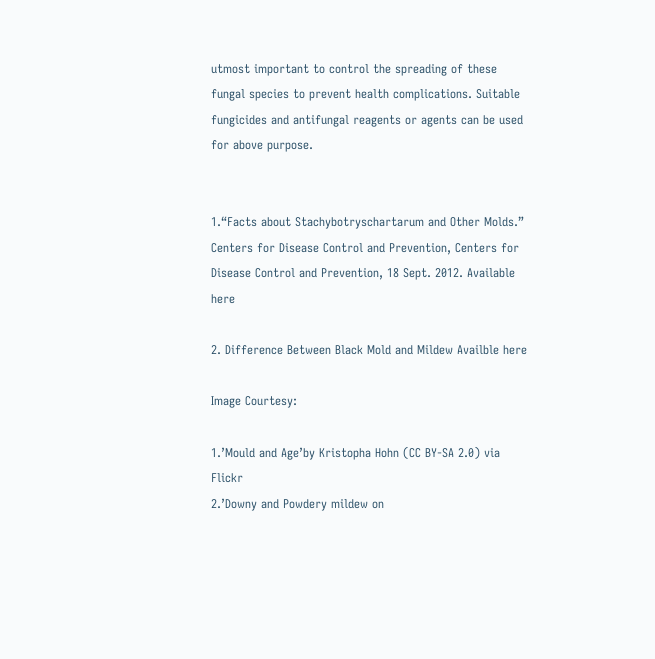utmost important to control the spreading of these fungal species to prevent health complications. Suitable fungicides and antifungal reagents or agents can be used for above purpose.


1.“Facts about Stachybotryschartarum and Other Molds.” Centers for Disease Control and Prevention, Centers for Disease Control and Prevention, 18 Sept. 2012. Available here

2. Difference Between Black Mold and Mildew Availble here

Image Courtesy:

1.’Mould and Age’by Kristopha Hohn (CC BY-SA 2.0) via Flickr
2.’Downy and Powdery mildew on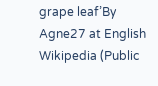grape leaf’By  Agne27 at English Wikipedia (Public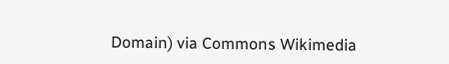Domain) via Commons Wikimedia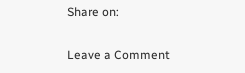Share on:

Leave a Comment